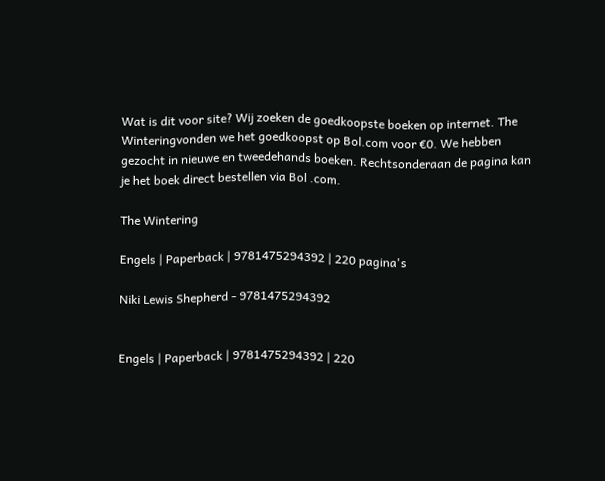Wat is dit voor site? Wij zoeken de goedkoopste boeken op internet. The Winteringvonden we het goedkoopst op Bol.com voor €0. We hebben gezocht in nieuwe en tweedehands boeken. Rechtsonderaan de pagina kan je het boek direct bestellen via Bol .com.

The Wintering

Engels | Paperback | 9781475294392 | 220 pagina's

Niki Lewis Shepherd - 9781475294392


Engels | Paperback | 9781475294392 | 220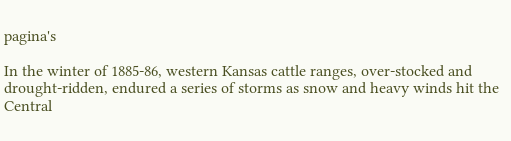pagina's

In the winter of 1885-86, western Kansas cattle ranges, over-stocked and drought-ridden, endured a series of storms as snow and heavy winds hit the Central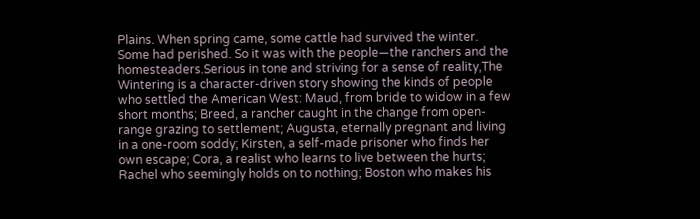Plains. When spring came, some cattle had survived the winter. Some had perished. So it was with the people—the ranchers and the homesteaders.Serious in tone and striving for a sense of reality,The Wintering is a character-driven story showing the kinds of people who settled the American West: Maud, from bride to widow in a few short months; Breed, a rancher caught in the change from open-range grazing to settlement; Augusta, eternally pregnant and living in a one-room soddy; Kirsten, a self-made prisoner who finds her own escape; Cora, a realist who learns to live between the hurts; Rachel who seemingly holds on to nothing; Boston who makes his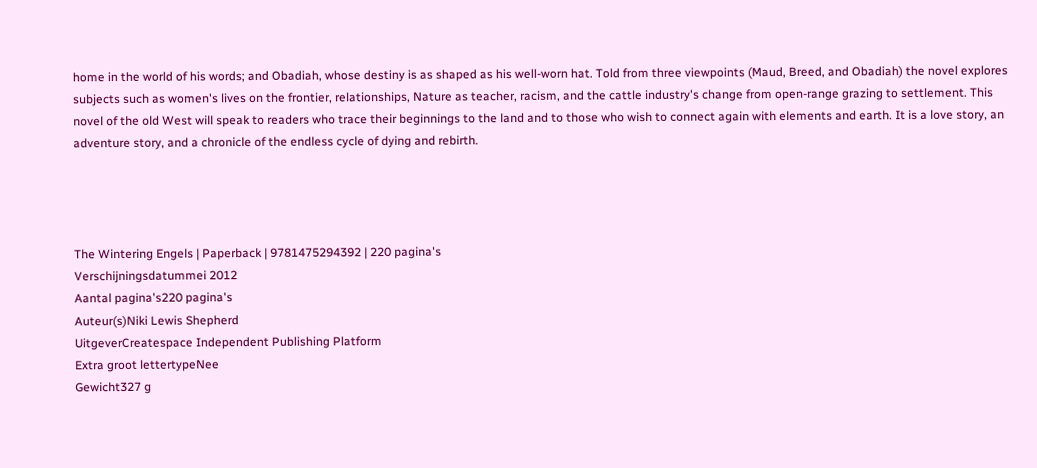home in the world of his words; and Obadiah, whose destiny is as shaped as his well-worn hat. Told from three viewpoints (Maud, Breed, and Obadiah) the novel explores subjects such as women's lives on the frontier, relationships, Nature as teacher, racism, and the cattle industry's change from open-range grazing to settlement. This novel of the old West will speak to readers who trace their beginnings to the land and to those who wish to connect again with elements and earth. It is a love story, an adventure story, and a chronicle of the endless cycle of dying and rebirth.




The Wintering Engels | Paperback | 9781475294392 | 220 pagina's
Verschijningsdatummei 2012
Aantal pagina's220 pagina's
Auteur(s)Niki Lewis Shepherd
UitgeverCreatespace Independent Publishing Platform
Extra groot lettertypeNee
Gewicht327 g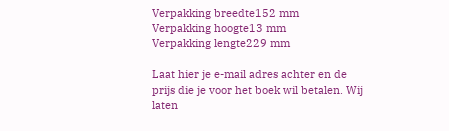Verpakking breedte152 mm
Verpakking hoogte13 mm
Verpakking lengte229 mm

Laat hier je e-mail adres achter en de prijs die je voor het boek wil betalen. Wij laten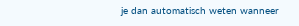je dan automatisch weten wanneer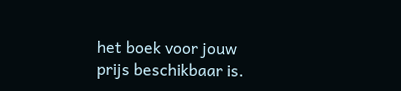het boek voor jouw prijs beschikbaar is.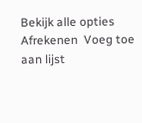Bekijk alle opties  Afrekenen  Voeg toe aan lijst